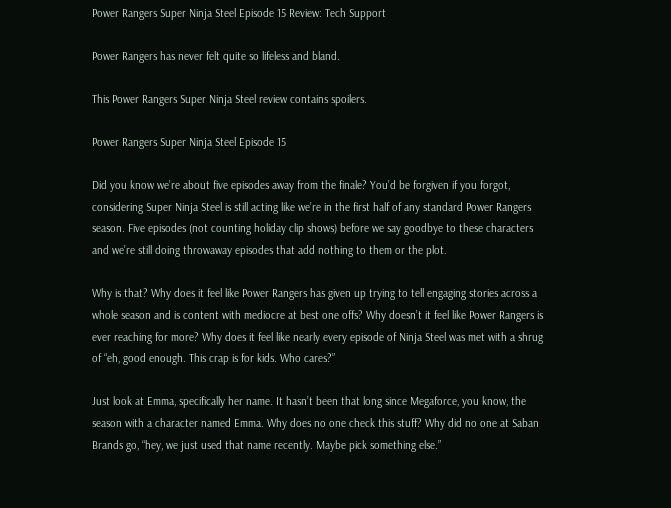Power Rangers Super Ninja Steel Episode 15 Review: Tech Support

Power Rangers has never felt quite so lifeless and bland.

This Power Rangers Super Ninja Steel review contains spoilers.

Power Rangers Super Ninja Steel Episode 15

Did you know we’re about five episodes away from the finale? You’d be forgiven if you forgot, considering Super Ninja Steel is still acting like we’re in the first half of any standard Power Rangers season. Five episodes (not counting holiday clip shows) before we say goodbye to these characters and we’re still doing throwaway episodes that add nothing to them or the plot.

Why is that? Why does it feel like Power Rangers has given up trying to tell engaging stories across a whole season and is content with mediocre at best one offs? Why doesn’t it feel like Power Rangers is ever reaching for more? Why does it feel like nearly every episode of Ninja Steel was met with a shrug of “eh, good enough. This crap is for kids. Who cares?”

Just look at Emma, specifically her name. It hasn’t been that long since Megaforce, you know, the season with a character named Emma. Why does no one check this stuff? Why did no one at Saban Brands go, “hey, we just used that name recently. Maybe pick something else.”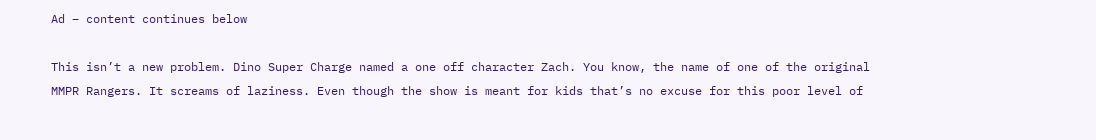Ad – content continues below

This isn’t a new problem. Dino Super Charge named a one off character Zach. You know, the name of one of the original MMPR Rangers. It screams of laziness. Even though the show is meant for kids that’s no excuse for this poor level of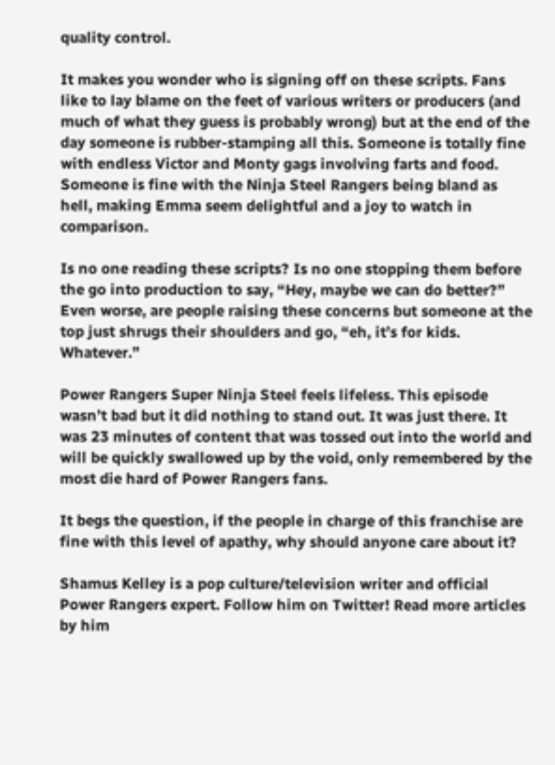quality control.

It makes you wonder who is signing off on these scripts. Fans like to lay blame on the feet of various writers or producers (and much of what they guess is probably wrong) but at the end of the day someone is rubber-stamping all this. Someone is totally fine with endless Victor and Monty gags involving farts and food.  Someone is fine with the Ninja Steel Rangers being bland as hell, making Emma seem delightful and a joy to watch in comparison.

Is no one reading these scripts? Is no one stopping them before the go into production to say, “Hey, maybe we can do better?” Even worse, are people raising these concerns but someone at the top just shrugs their shoulders and go, “eh, it’s for kids. Whatever.”

Power Rangers Super Ninja Steel feels lifeless. This episode wasn’t bad but it did nothing to stand out. It was just there. It was 23 minutes of content that was tossed out into the world and will be quickly swallowed up by the void, only remembered by the most die hard of Power Rangers fans.

It begs the question, if the people in charge of this franchise are fine with this level of apathy, why should anyone care about it?

Shamus Kelley is a pop culture/television writer and official Power Rangers expert. Follow him on Twitter! Read more articles by him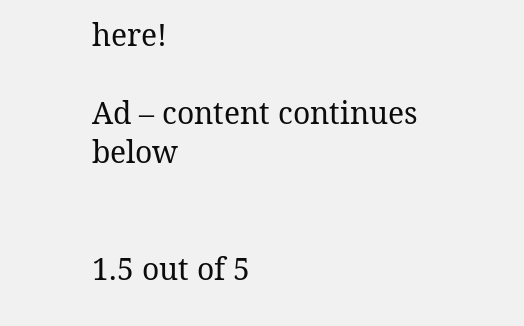here!

Ad – content continues below


1.5 out of 5